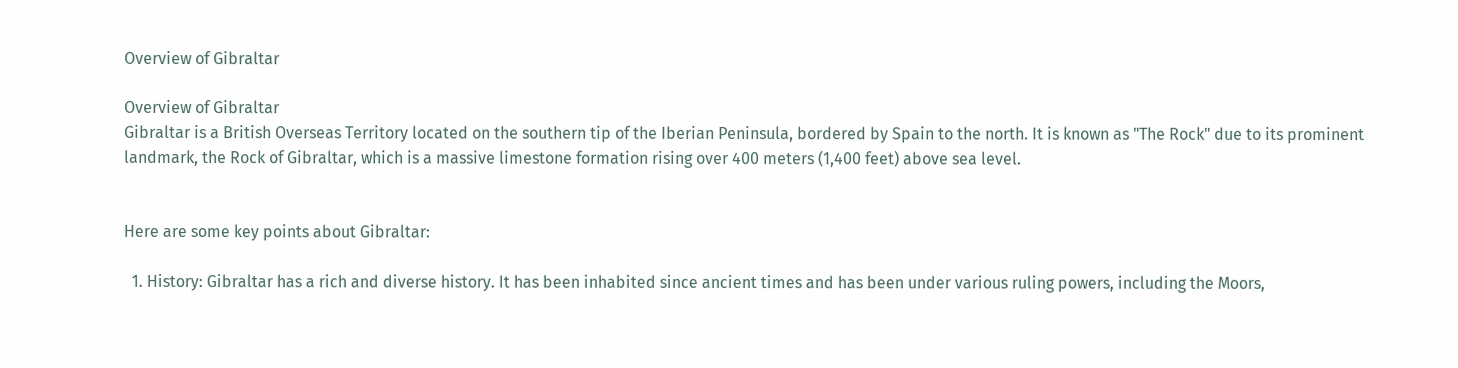Overview of Gibraltar

Overview of Gibraltar
Gibraltar is a British Overseas Territory located on the southern tip of the Iberian Peninsula, bordered by Spain to the north. It is known as "The Rock" due to its prominent landmark, the Rock of Gibraltar, which is a massive limestone formation rising over 400 meters (1,400 feet) above sea level.


Here are some key points about Gibraltar:

  1. History: Gibraltar has a rich and diverse history. It has been inhabited since ancient times and has been under various ruling powers, including the Moors,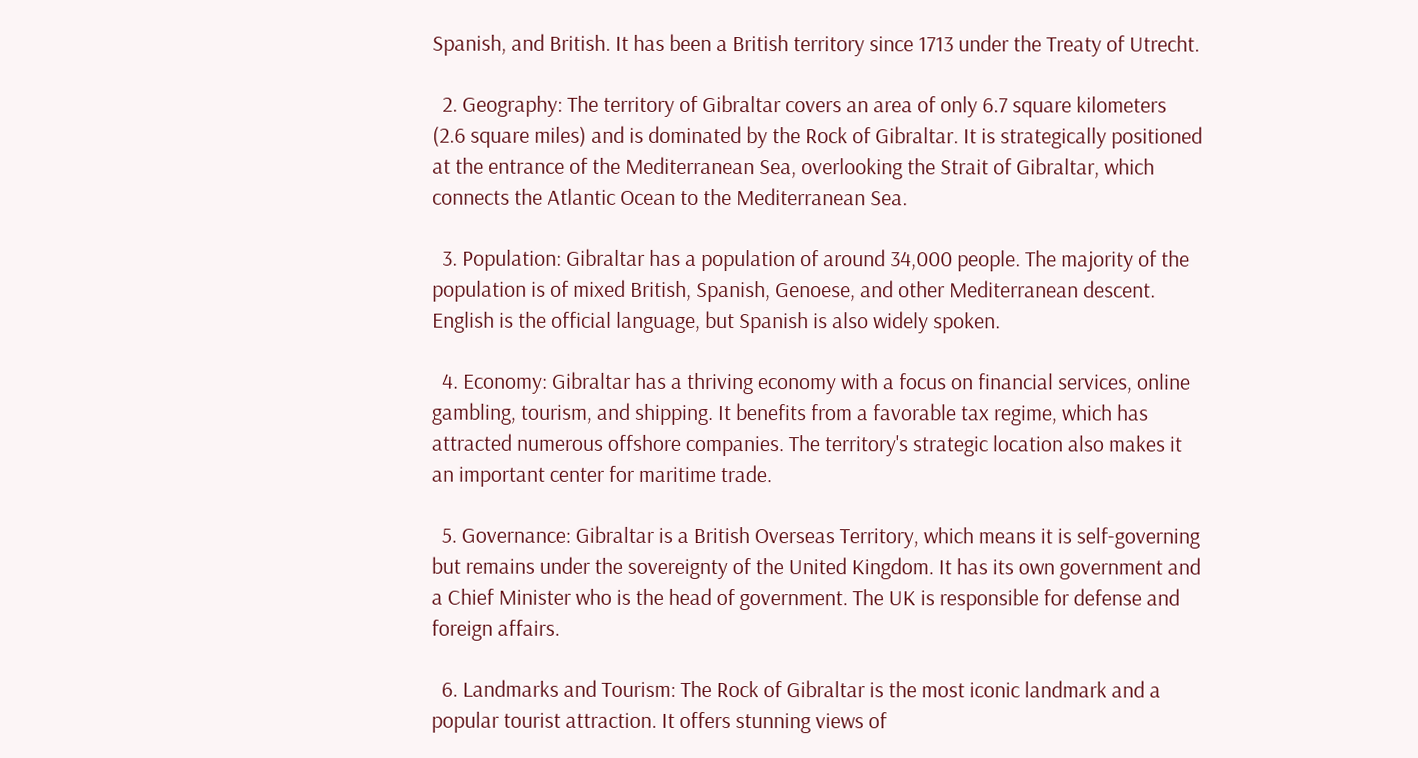Spanish, and British. It has been a British territory since 1713 under the Treaty of Utrecht.

  2. Geography: The territory of Gibraltar covers an area of only 6.7 square kilometers (2.6 square miles) and is dominated by the Rock of Gibraltar. It is strategically positioned at the entrance of the Mediterranean Sea, overlooking the Strait of Gibraltar, which connects the Atlantic Ocean to the Mediterranean Sea.

  3. Population: Gibraltar has a population of around 34,000 people. The majority of the population is of mixed British, Spanish, Genoese, and other Mediterranean descent. English is the official language, but Spanish is also widely spoken.

  4. Economy: Gibraltar has a thriving economy with a focus on financial services, online gambling, tourism, and shipping. It benefits from a favorable tax regime, which has attracted numerous offshore companies. The territory's strategic location also makes it an important center for maritime trade.

  5. Governance: Gibraltar is a British Overseas Territory, which means it is self-governing but remains under the sovereignty of the United Kingdom. It has its own government and a Chief Minister who is the head of government. The UK is responsible for defense and foreign affairs.

  6. Landmarks and Tourism: The Rock of Gibraltar is the most iconic landmark and a popular tourist attraction. It offers stunning views of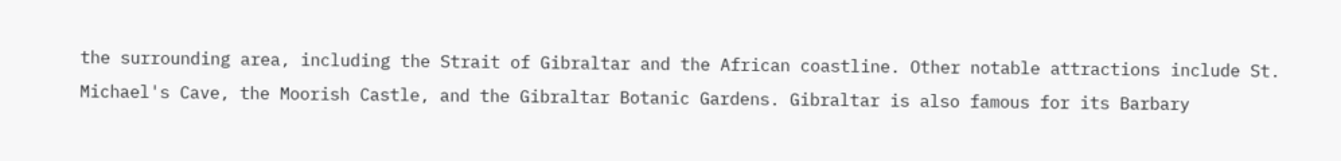the surrounding area, including the Strait of Gibraltar and the African coastline. Other notable attractions include St. Michael's Cave, the Moorish Castle, and the Gibraltar Botanic Gardens. Gibraltar is also famous for its Barbary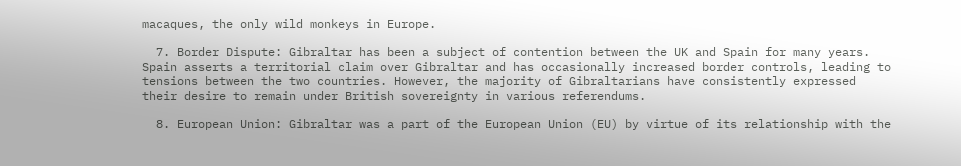macaques, the only wild monkeys in Europe.

  7. Border Dispute: Gibraltar has been a subject of contention between the UK and Spain for many years. Spain asserts a territorial claim over Gibraltar and has occasionally increased border controls, leading to tensions between the two countries. However, the majority of Gibraltarians have consistently expressed their desire to remain under British sovereignty in various referendums.

  8. European Union: Gibraltar was a part of the European Union (EU) by virtue of its relationship with the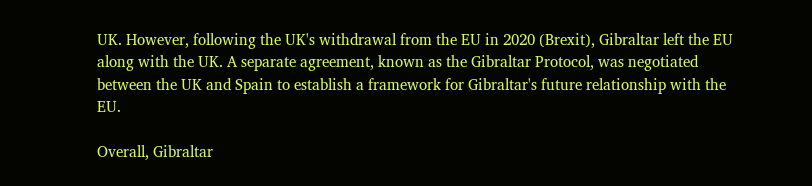UK. However, following the UK's withdrawal from the EU in 2020 (Brexit), Gibraltar left the EU along with the UK. A separate agreement, known as the Gibraltar Protocol, was negotiated between the UK and Spain to establish a framework for Gibraltar's future relationship with the EU.

Overall, Gibraltar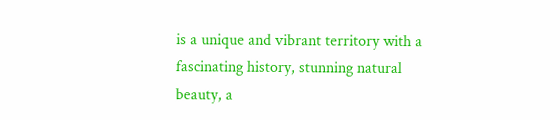is a unique and vibrant territory with a fascinating history, stunning natural beauty, a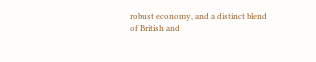robust economy, and a distinct blend of British and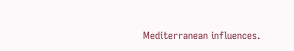Mediterranean influences.